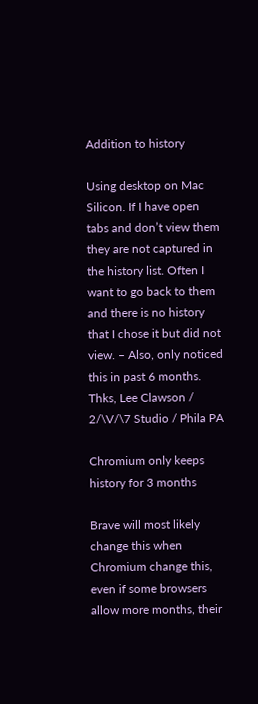Addition to history

Using desktop on Mac Silicon. If I have open tabs and don’t view them they are not captured in the history list. Often I want to go back to them and there is no history that I chose it but did not view. – Also, only noticed this in past 6 months. Thks, Lee Clawson / 2/\V/\7 Studio / Phila PA

Chromium only keeps history for 3 months

Brave will most likely change this when Chromium change this, even if some browsers allow more months, their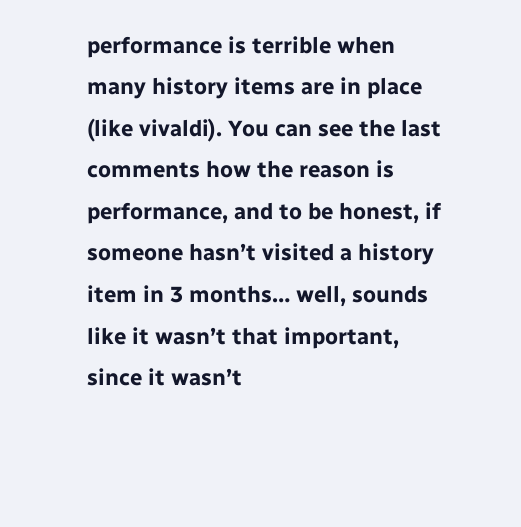performance is terrible when many history items are in place (like vivaldi). You can see the last comments how the reason is performance, and to be honest, if someone hasn’t visited a history item in 3 months… well, sounds like it wasn’t that important, since it wasn’t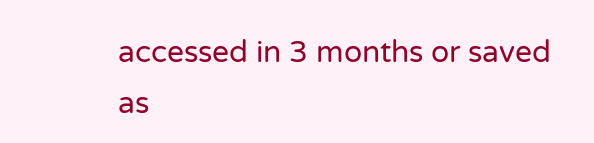accessed in 3 months or saved as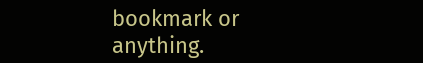bookmark or anything.